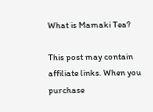What is Mamaki Tea?

This post may contain affiliate links. When you purchase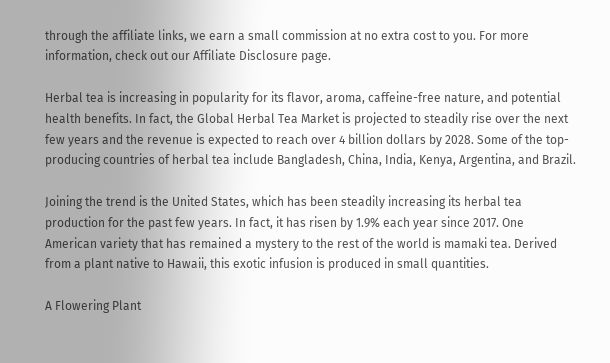through the affiliate links, we earn a small commission at no extra cost to you. For more information, check out our Affiliate Disclosure page.

Herbal tea is increasing in popularity for its flavor, aroma, caffeine-free nature, and potential health benefits. In fact, the Global Herbal Tea Market is projected to steadily rise over the next few years and the revenue is expected to reach over 4 billion dollars by 2028. Some of the top-producing countries of herbal tea include Bangladesh, China, India, Kenya, Argentina, and Brazil.

Joining the trend is the United States, which has been steadily increasing its herbal tea production for the past few years. In fact, it has risen by 1.9% each year since 2017. One American variety that has remained a mystery to the rest of the world is mamaki tea. Derived from a plant native to Hawaii, this exotic infusion is produced in small quantities.

A Flowering Plant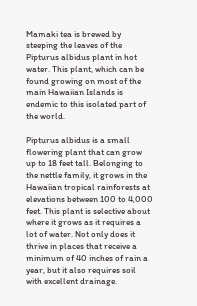Mamaki tea is brewed by steeping the leaves of the Pipturus albidus plant in hot water. This plant, which can be found growing on most of the main Hawaiian Islands is endemic to this isolated part of the world.

Pipturus albidus is a small flowering plant that can grow up to 18 feet tall. Belonging to the nettle family, it grows in the Hawaiian tropical rainforests at elevations between 100 to 4,000 feet. This plant is selective about where it grows as it requires a lot of water. Not only does it thrive in places that receive a minimum of 40 inches of rain a year, but it also requires soil with excellent drainage.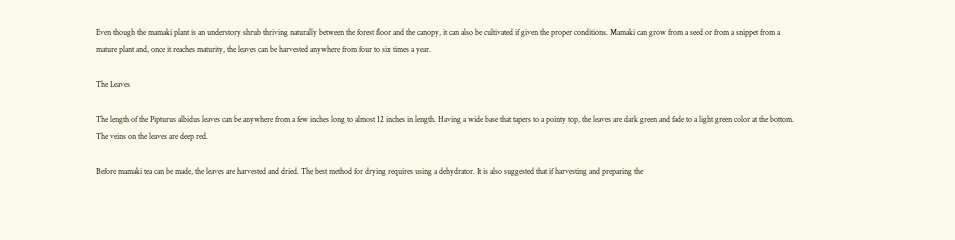Even though the mamaki plant is an understory shrub thriving naturally between the forest floor and the canopy, it can also be cultivated if given the proper conditions. Mamaki can grow from a seed or from a snippet from a mature plant and, once it reaches maturity, the leaves can be harvested anywhere from four to six times a year.

The Leaves

The length of the Pipturus albidus leaves can be anywhere from a few inches long to almost 12 inches in length. Having a wide base that tapers to a pointy top, the leaves are dark green and fade to a light green color at the bottom. The veins on the leaves are deep red.

Before mamaki tea can be made, the leaves are harvested and dried. The best method for drying requires using a dehydrator. It is also suggested that if harvesting and preparing the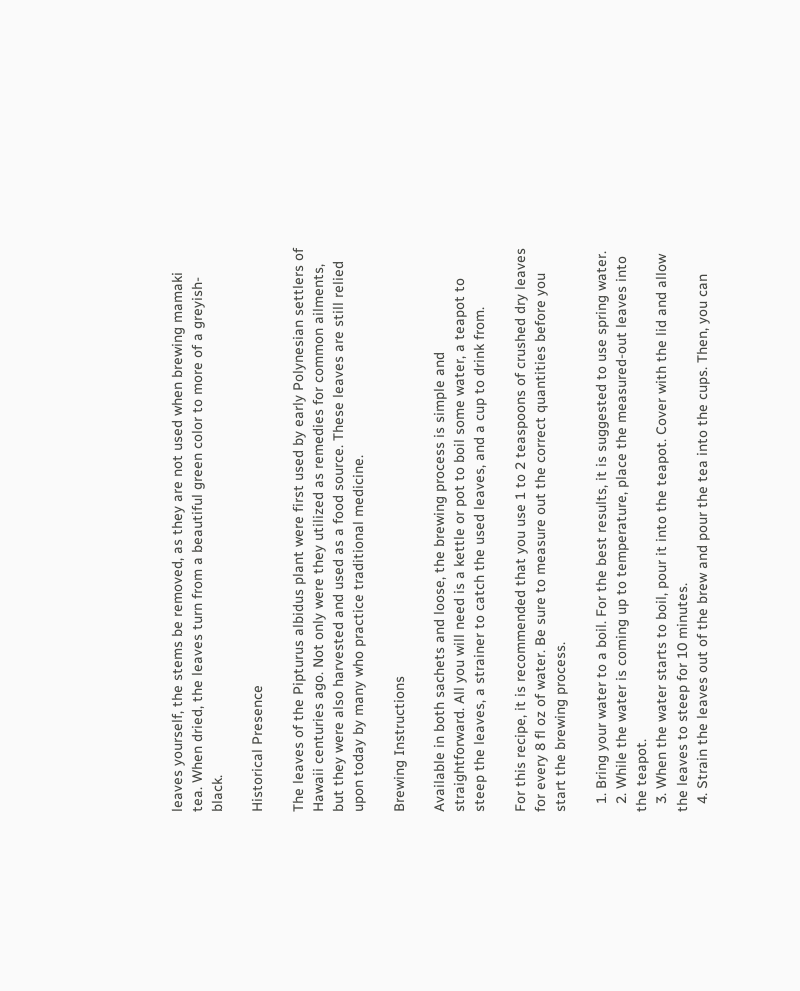leaves yourself, the stems be removed, as they are not used when brewing mamaki tea. When dried, the leaves turn from a beautiful green color to more of a greyish-black.

Historical Presence

The leaves of the Pipturus albidus plant were first used by early Polynesian settlers of Hawaii centuries ago. Not only were they utilized as remedies for common ailments, but they were also harvested and used as a food source. These leaves are still relied upon today by many who practice traditional medicine.

Brewing Instructions

Available in both sachets and loose, the brewing process is simple and straightforward. All you will need is a kettle or pot to boil some water, a teapot to steep the leaves, a strainer to catch the used leaves, and a cup to drink from.

For this recipe, it is recommended that you use 1 to 2 teaspoons of crushed dry leaves for every 8 fl oz of water. Be sure to measure out the correct quantities before you start the brewing process.

  1. Bring your water to a boil. For the best results, it is suggested to use spring water.
  2. While the water is coming up to temperature, place the measured-out leaves into the teapot.
  3. When the water starts to boil, pour it into the teapot. Cover with the lid and allow the leaves to steep for 10 minutes.
  4. Strain the leaves out of the brew and pour the tea into the cups. Then, you can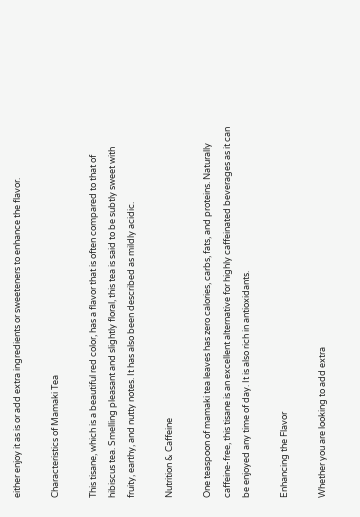either enjoy it as is or add extra ingredients or sweeteners to enhance the flavor.

Characteristics of Mamaki Tea

This tisane, which is a beautiful red color, has a flavor that is often compared to that of hibiscus tea. Smelling pleasant and slightly floral, this tea is said to be subtly sweet with fruity, earthy, and nutty notes. It has also been described as mildly acidic.

Nutrition & Caffeine

One teaspoon of mamaki tea leaves has zero calories, carbs, fats, and proteins. Naturally caffeine-free, this tisane is an excellent alternative for highly caffeinated beverages as it can be enjoyed any time of day. It is also rich in antioxidants.

Enhancing the Flavor

Whether you are looking to add extra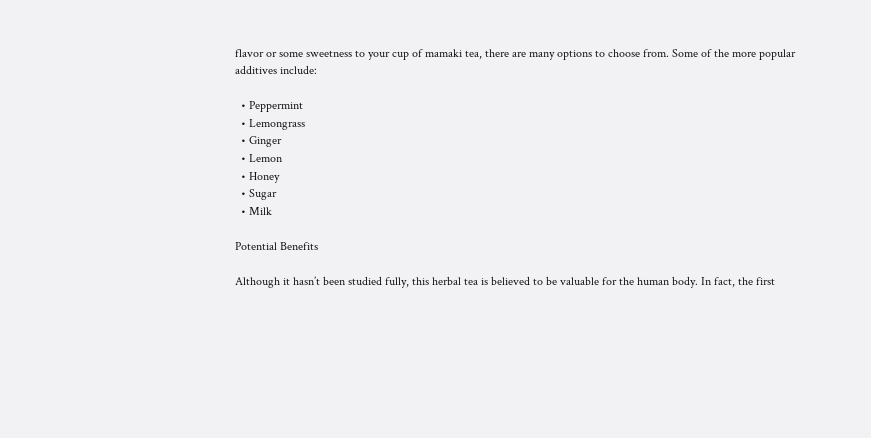flavor or some sweetness to your cup of mamaki tea, there are many options to choose from. Some of the more popular additives include:

  • Peppermint
  • Lemongrass
  • Ginger
  • Lemon
  • Honey
  • Sugar
  • Milk

Potential Benefits

Although it hasn’t been studied fully, this herbal tea is believed to be valuable for the human body. In fact, the first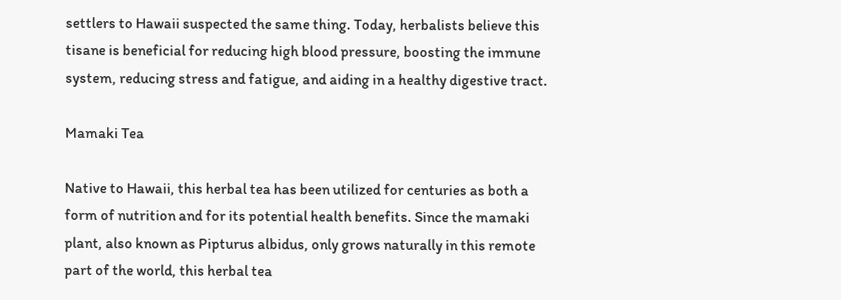settlers to Hawaii suspected the same thing. Today, herbalists believe this tisane is beneficial for reducing high blood pressure, boosting the immune system, reducing stress and fatigue, and aiding in a healthy digestive tract.

Mamaki Tea

Native to Hawaii, this herbal tea has been utilized for centuries as both a form of nutrition and for its potential health benefits. Since the mamaki plant, also known as Pipturus albidus, only grows naturally in this remote part of the world, this herbal tea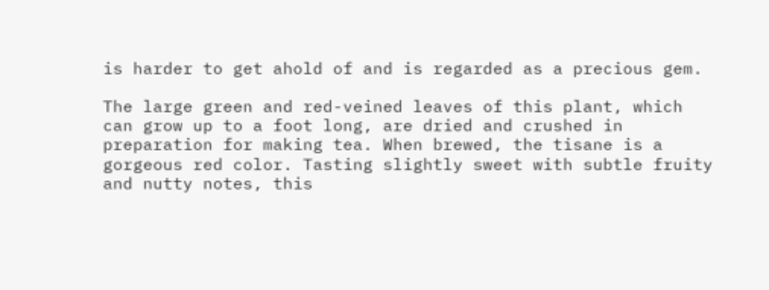is harder to get ahold of and is regarded as a precious gem.

The large green and red-veined leaves of this plant, which can grow up to a foot long, are dried and crushed in preparation for making tea. When brewed, the tisane is a gorgeous red color. Tasting slightly sweet with subtle fruity and nutty notes, this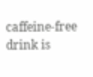caffeine-free drink is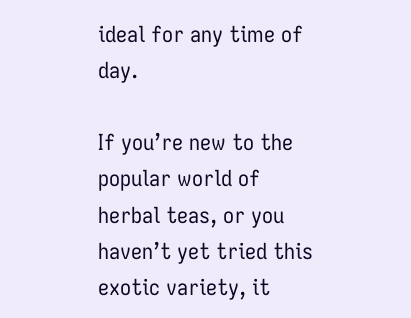ideal for any time of day.

If you’re new to the popular world of herbal teas, or you haven’t yet tried this exotic variety, it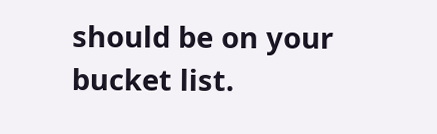should be on your bucket list.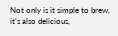Not only is it simple to brew, it’s also delicious,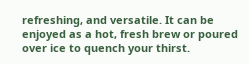refreshing, and versatile. It can be enjoyed as a hot, fresh brew or poured over ice to quench your thirst.